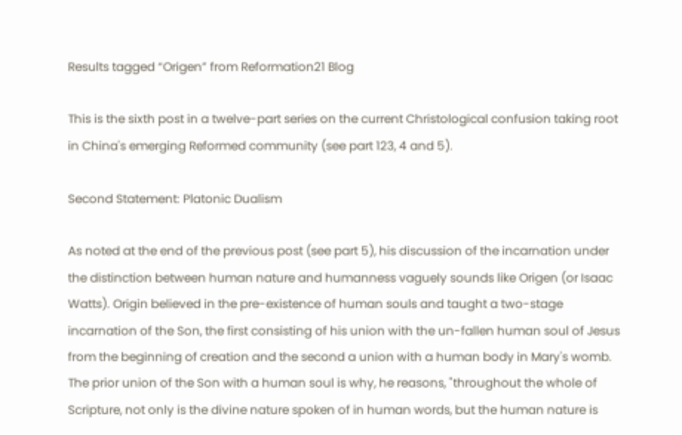Results tagged “Origen” from Reformation21 Blog

This is the sixth post in a twelve-part series on the current Christological confusion taking root in China's emerging Reformed community (see part 123, 4 and 5).

Second Statement: Platonic Dualism

As noted at the end of the previous post (see part 5), his discussion of the incarnation under the distinction between human nature and humanness vaguely sounds like Origen (or Isaac Watts). Origin believed in the pre-existence of human souls and taught a two-stage incarnation of the Son, the first consisting of his union with the un-fallen human soul of Jesus from the beginning of creation and the second a union with a human body in Mary's womb. The prior union of the Son with a human soul is why, he reasons, "throughout the whole of Scripture, not only is the divine nature spoken of in human words, but the human nature is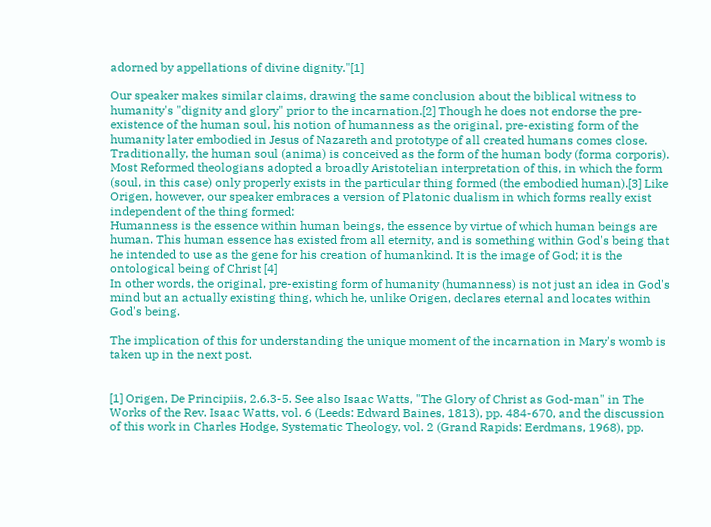adorned by appellations of divine dignity."[1]

Our speaker makes similar claims, drawing the same conclusion about the biblical witness to humanity's "dignity and glory" prior to the incarnation.[2] Though he does not endorse the pre-existence of the human soul, his notion of humanness as the original, pre-existing form of the humanity later embodied in Jesus of Nazareth and prototype of all created humans comes close. Traditionally, the human soul (anima) is conceived as the form of the human body (forma corporis). Most Reformed theologians adopted a broadly Aristotelian interpretation of this, in which the form (soul, in this case) only properly exists in the particular thing formed (the embodied human).[3] Like Origen, however, our speaker embraces a version of Platonic dualism in which forms really exist independent of the thing formed:
Humanness is the essence within human beings, the essence by virtue of which human beings are human. This human essence has existed from all eternity, and is something within God's being that he intended to use as the gene for his creation of humankind. It is the image of God; it is the ontological being of Christ [4]
In other words, the original, pre-existing form of humanity (humanness) is not just an idea in God's mind but an actually existing thing, which he, unlike Origen, declares eternal and locates within God's being.

The implication of this for understanding the unique moment of the incarnation in Mary's womb is taken up in the next post.


[1] Origen, De Principiis, 2.6.3-5. See also Isaac Watts, "The Glory of Christ as God-man" in The Works of the Rev. Isaac Watts, vol. 6 (Leeds: Edward Baines, 1813), pp. 484-670, and the discussion of this work in Charles Hodge, Systematic Theology, vol. 2 (Grand Rapids: Eerdmans, 1968), pp.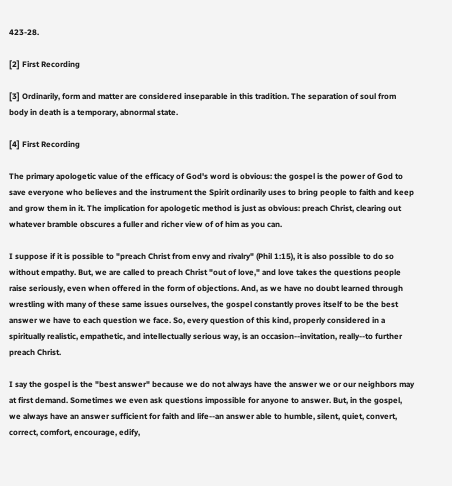423-28.

[2] First Recording

[3] Ordinarily, form and matter are considered inseparable in this tradition. The separation of soul from body in death is a temporary, abnormal state.

[4] First Recording

The primary apologetic value of the efficacy of God's word is obvious: the gospel is the power of God to save everyone who believes and the instrument the Spirit ordinarily uses to bring people to faith and keep and grow them in it. The implication for apologetic method is just as obvious: preach Christ, clearing out whatever bramble obscures a fuller and richer view of of him as you can.

I suppose if it is possible to "preach Christ from envy and rivalry" (Phil 1:15), it is also possible to do so without empathy. But, we are called to preach Christ "out of love," and love takes the questions people raise seriously, even when offered in the form of objections. And, as we have no doubt learned through wrestling with many of these same issues ourselves, the gospel constantly proves itself to be the best answer we have to each question we face. So, every question of this kind, properly considered in a spiritually realistic, empathetic, and intellectually serious way, is an occasion--invitation, really--to further preach Christ.

I say the gospel is the "best answer" because we do not always have the answer we or our neighbors may at first demand. Sometimes we even ask questions impossible for anyone to answer. But, in the gospel, we always have an answer sufficient for faith and life--an answer able to humble, silent, quiet, convert, correct, comfort, encourage, edify,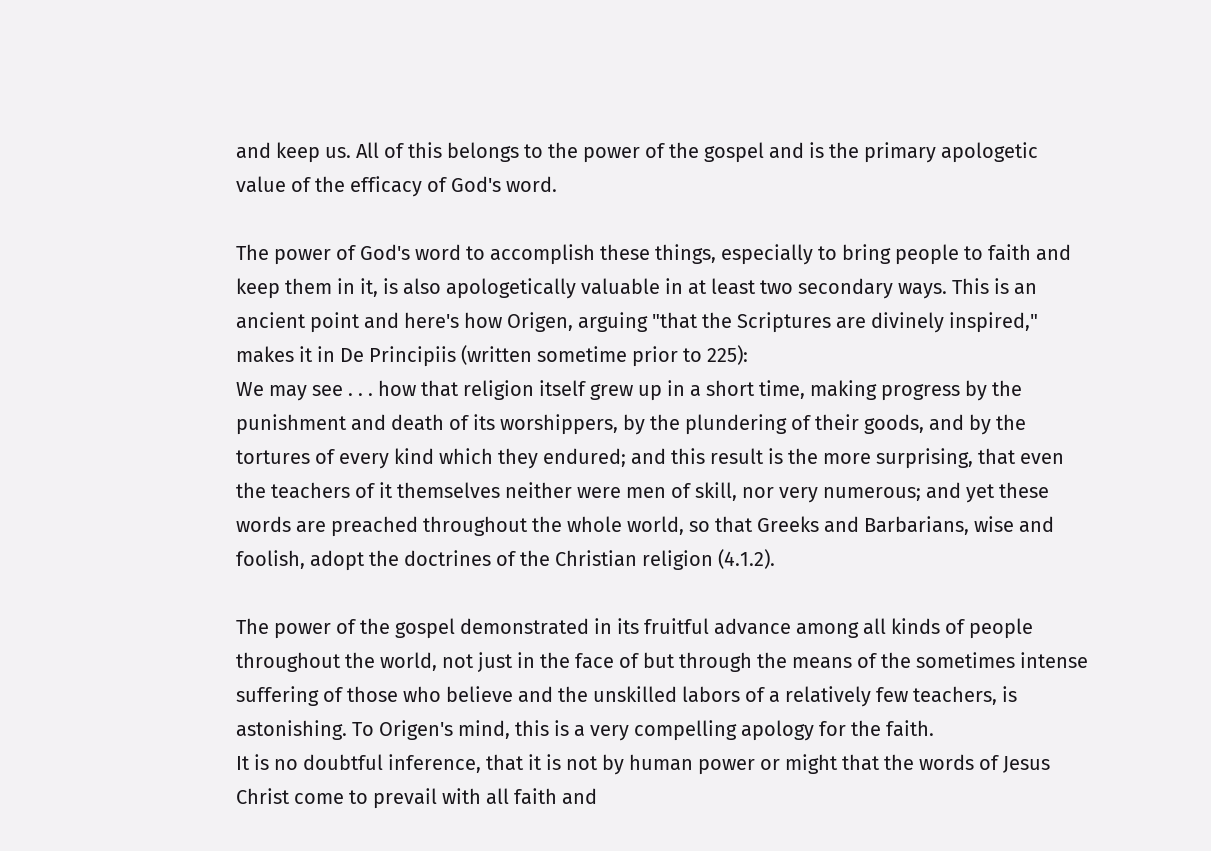and keep us. All of this belongs to the power of the gospel and is the primary apologetic value of the efficacy of God's word.

The power of God's word to accomplish these things, especially to bring people to faith and keep them in it, is also apologetically valuable in at least two secondary ways. This is an ancient point and here's how Origen, arguing "that the Scriptures are divinely inspired," makes it in De Principiis (written sometime prior to 225):
We may see . . . how that religion itself grew up in a short time, making progress by the punishment and death of its worshippers, by the plundering of their goods, and by the tortures of every kind which they endured; and this result is the more surprising, that even the teachers of it themselves neither were men of skill, nor very numerous; and yet these words are preached throughout the whole world, so that Greeks and Barbarians, wise and foolish, adopt the doctrines of the Christian religion (4.1.2).

The power of the gospel demonstrated in its fruitful advance among all kinds of people throughout the world, not just in the face of but through the means of the sometimes intense suffering of those who believe and the unskilled labors of a relatively few teachers, is astonishing. To Origen's mind, this is a very compelling apology for the faith.
It is no doubtful inference, that it is not by human power or might that the words of Jesus Christ come to prevail with all faith and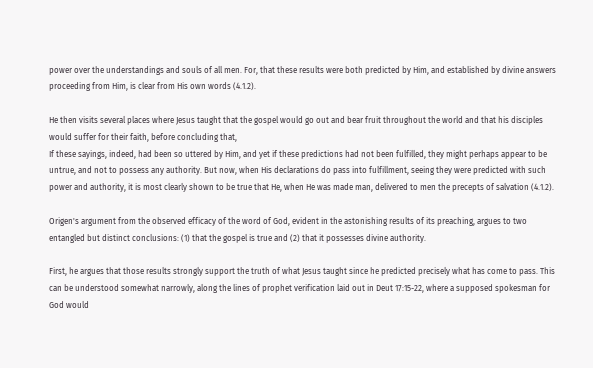power over the understandings and souls of all men. For, that these results were both predicted by Him, and established by divine answers proceeding from Him, is clear from His own words (4.1.2).

He then visits several places where Jesus taught that the gospel would go out and bear fruit throughout the world and that his disciples would suffer for their faith, before concluding that,
If these sayings, indeed, had been so uttered by Him, and yet if these predictions had not been fulfilled, they might perhaps appear to be untrue, and not to possess any authority. But now, when His declarations do pass into fulfillment, seeing they were predicted with such power and authority, it is most clearly shown to be true that He, when He was made man, delivered to men the precepts of salvation (4.1.2).

Origen's argument from the observed efficacy of the word of God, evident in the astonishing results of its preaching, argues to two entangled but distinct conclusions: (1) that the gospel is true and (2) that it possesses divine authority.

First, he argues that those results strongly support the truth of what Jesus taught since he predicted precisely what has come to pass. This can be understood somewhat narrowly, along the lines of prophet verification laid out in Deut 17:15-22, where a supposed spokesman for God would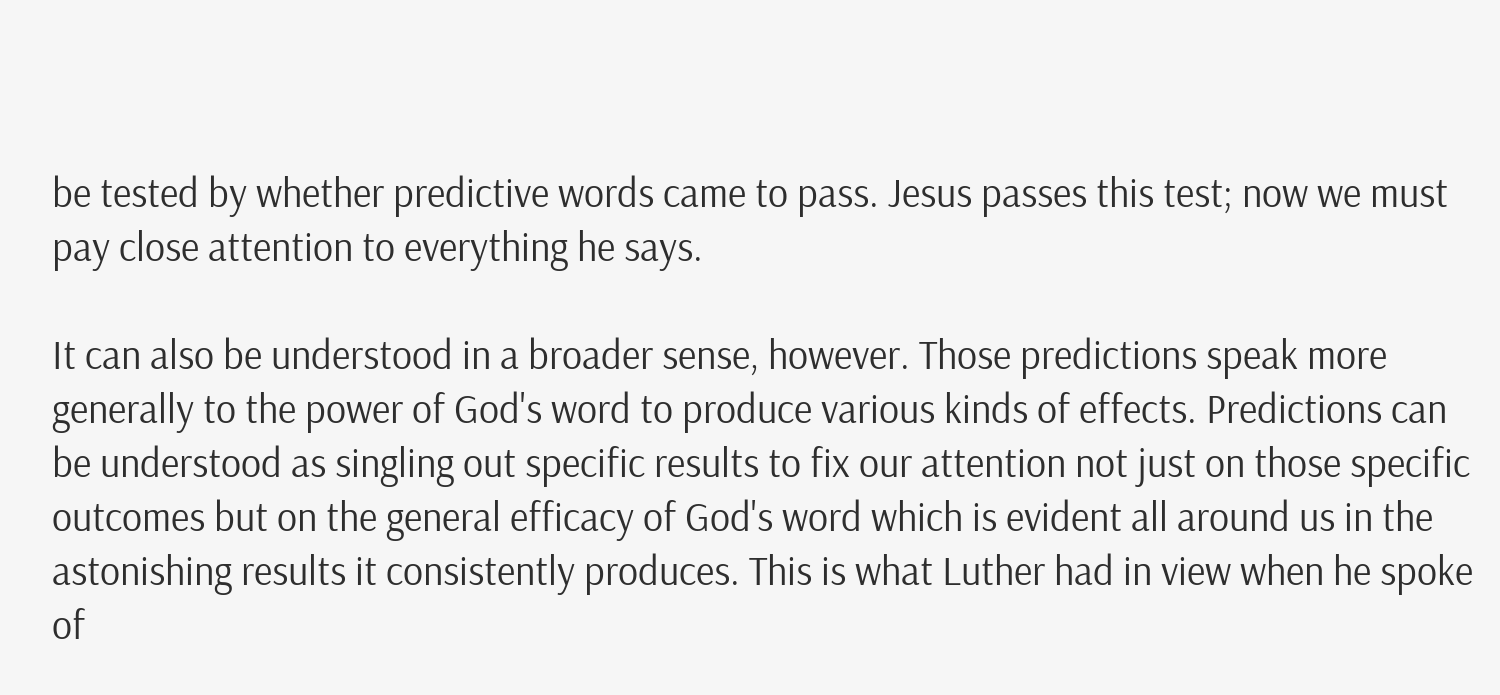be tested by whether predictive words came to pass. Jesus passes this test; now we must pay close attention to everything he says.

It can also be understood in a broader sense, however. Those predictions speak more generally to the power of God's word to produce various kinds of effects. Predictions can be understood as singling out specific results to fix our attention not just on those specific outcomes but on the general efficacy of God's word which is evident all around us in the astonishing results it consistently produces. This is what Luther had in view when he spoke of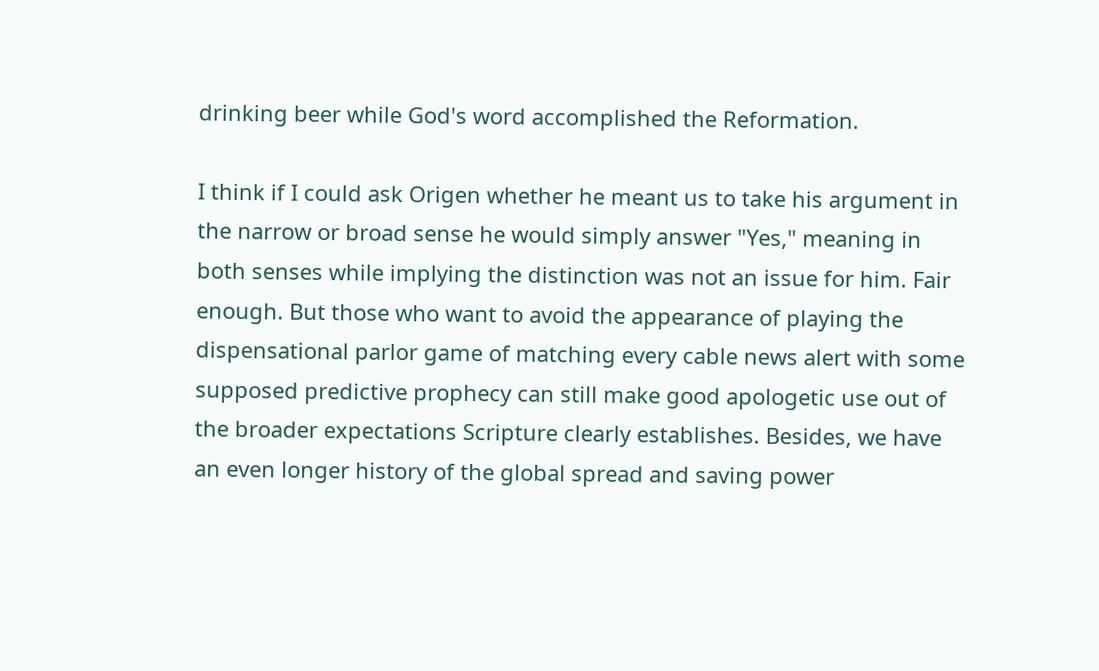drinking beer while God's word accomplished the Reformation.

I think if I could ask Origen whether he meant us to take his argument in the narrow or broad sense he would simply answer "Yes," meaning in both senses while implying the distinction was not an issue for him. Fair enough. But those who want to avoid the appearance of playing the dispensational parlor game of matching every cable news alert with some supposed predictive prophecy can still make good apologetic use out of the broader expectations Scripture clearly establishes. Besides, we have an even longer history of the global spread and saving power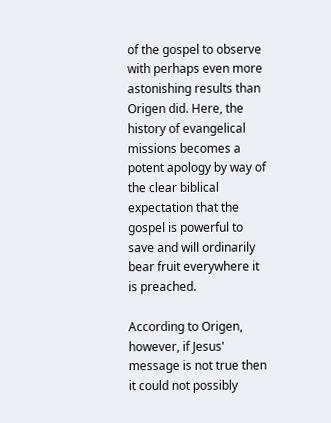of the gospel to observe with perhaps even more astonishing results than Origen did. Here, the history of evangelical missions becomes a potent apology by way of the clear biblical expectation that the gospel is powerful to save and will ordinarily bear fruit everywhere it is preached.

According to Origen, however, if Jesus' message is not true then it could not possibly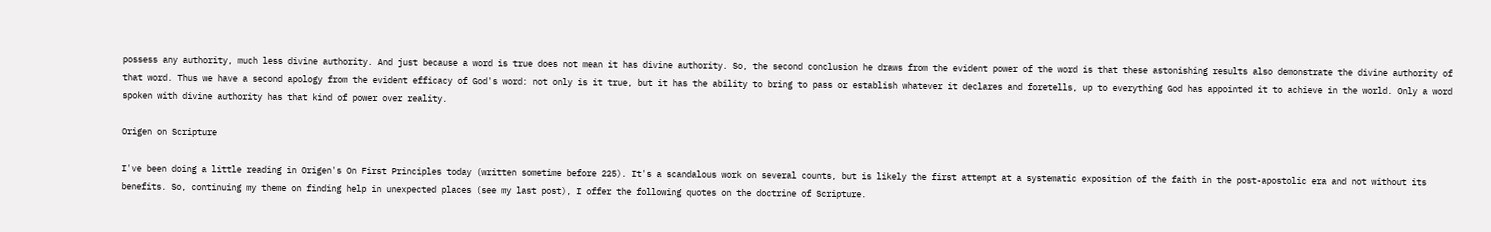possess any authority, much less divine authority. And just because a word is true does not mean it has divine authority. So, the second conclusion he draws from the evident power of the word is that these astonishing results also demonstrate the divine authority of that word. Thus we have a second apology from the evident efficacy of God's word: not only is it true, but it has the ability to bring to pass or establish whatever it declares and foretells, up to everything God has appointed it to achieve in the world. Only a word spoken with divine authority has that kind of power over reality.

Origen on Scripture

I've been doing a little reading in Origen's On First Principles today (written sometime before 225). It's a scandalous work on several counts, but is likely the first attempt at a systematic exposition of the faith in the post-apostolic era and not without its benefits. So, continuing my theme on finding help in unexpected places (see my last post), I offer the following quotes on the doctrine of Scripture.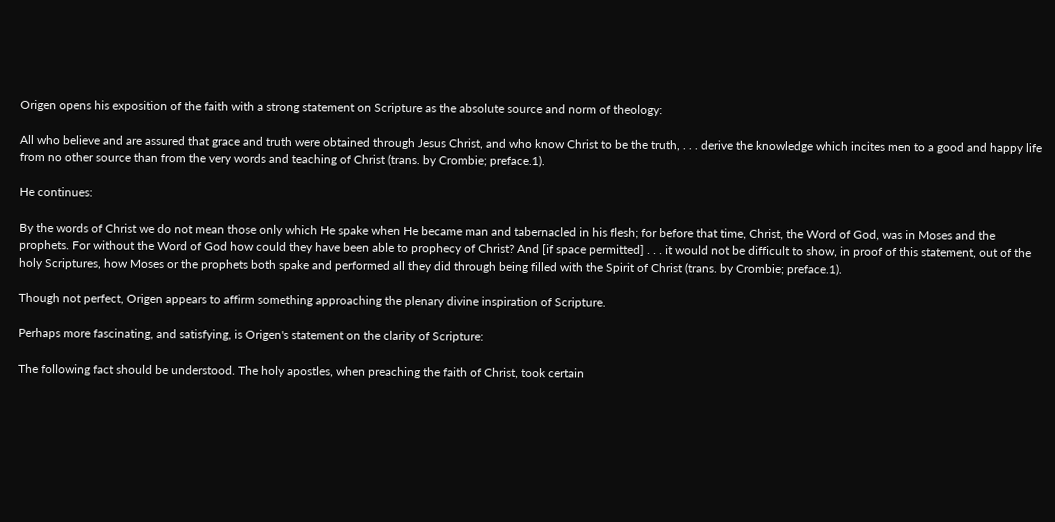Origen opens his exposition of the faith with a strong statement on Scripture as the absolute source and norm of theology:

All who believe and are assured that grace and truth were obtained through Jesus Christ, and who know Christ to be the truth, . . . derive the knowledge which incites men to a good and happy life from no other source than from the very words and teaching of Christ (trans. by Crombie; preface.1).

He continues:

By the words of Christ we do not mean those only which He spake when He became man and tabernacled in his flesh; for before that time, Christ, the Word of God, was in Moses and the prophets. For without the Word of God how could they have been able to prophecy of Christ? And [if space permitted] . . . it would not be difficult to show, in proof of this statement, out of the holy Scriptures, how Moses or the prophets both spake and performed all they did through being filled with the Spirit of Christ (trans. by Crombie; preface.1).

Though not perfect, Origen appears to affirm something approaching the plenary divine inspiration of Scripture.

Perhaps more fascinating, and satisfying, is Origen's statement on the clarity of Scripture:

The following fact should be understood. The holy apostles, when preaching the faith of Christ, took certain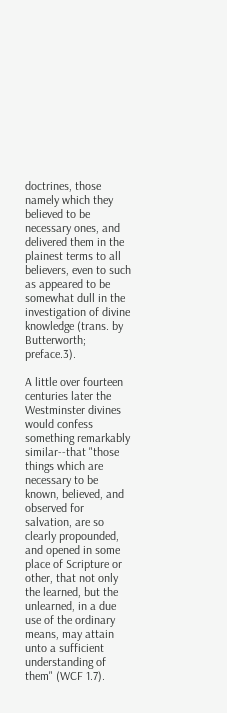doctrines, those namely which they believed to be necessary ones, and delivered them in the plainest terms to all believers, even to such as appeared to be somewhat dull in the investigation of divine knowledge (trans. by Butterworth; preface.3).

A little over fourteen centuries later the Westminster divines would confess something remarkably similar--that "those things which are necessary to be known, believed, and observed for salvation, are so clearly propounded, and opened in some place of Scripture or other, that not only the learned, but the unlearned, in a due use of the ordinary means, may attain unto a sufficient understanding of them" (WCF 1.7).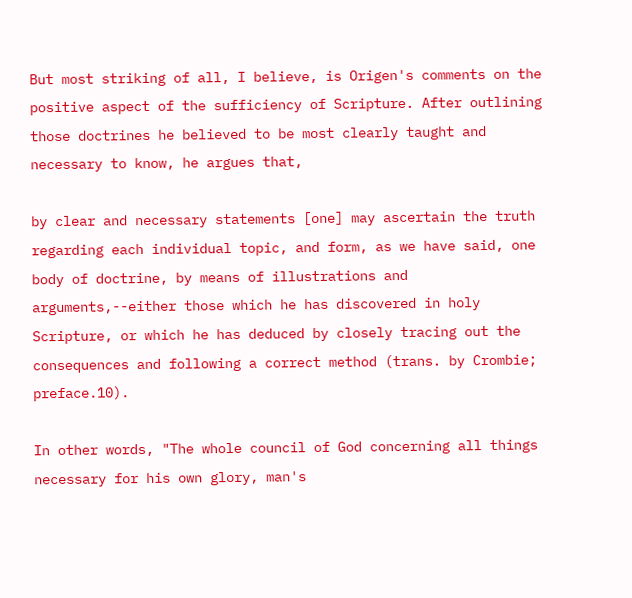But most striking of all, I believe, is Origen's comments on the positive aspect of the sufficiency of Scripture. After outlining those doctrines he believed to be most clearly taught and necessary to know, he argues that,

by clear and necessary statements [one] may ascertain the truth regarding each individual topic, and form, as we have said, one body of doctrine, by means of illustrations and arguments,--either those which he has discovered in holy Scripture, or which he has deduced by closely tracing out the consequences and following a correct method (trans. by Crombie; preface.10).

In other words, "The whole council of God concerning all things necessary for his own glory, man's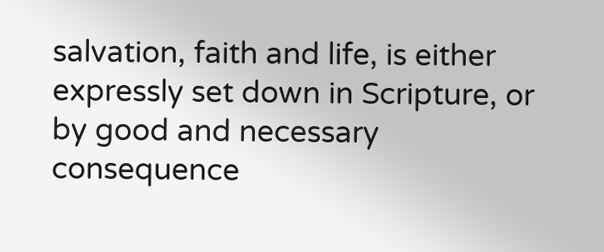salvation, faith and life, is either expressly set down in Scripture, or by good and necessary consequence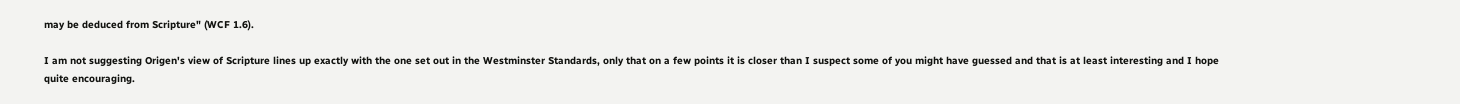may be deduced from Scripture" (WCF 1.6).

I am not suggesting Origen's view of Scripture lines up exactly with the one set out in the Westminster Standards, only that on a few points it is closer than I suspect some of you might have guessed and that is at least interesting and I hope quite encouraging.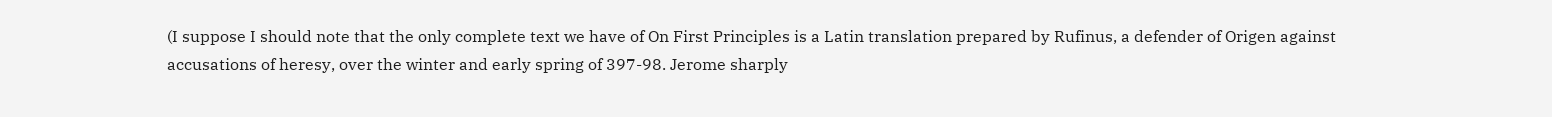(I suppose I should note that the only complete text we have of On First Principles is a Latin translation prepared by Rufinus, a defender of Origen against accusations of heresy, over the winter and early spring of 397-98. Jerome sharply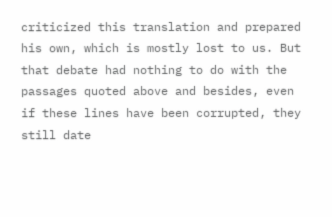criticized this translation and prepared his own, which is mostly lost to us. But that debate had nothing to do with the passages quoted above and besides, even if these lines have been corrupted, they still date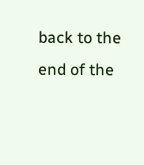back to the end of the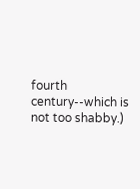fourth century--which is not too shabby.)